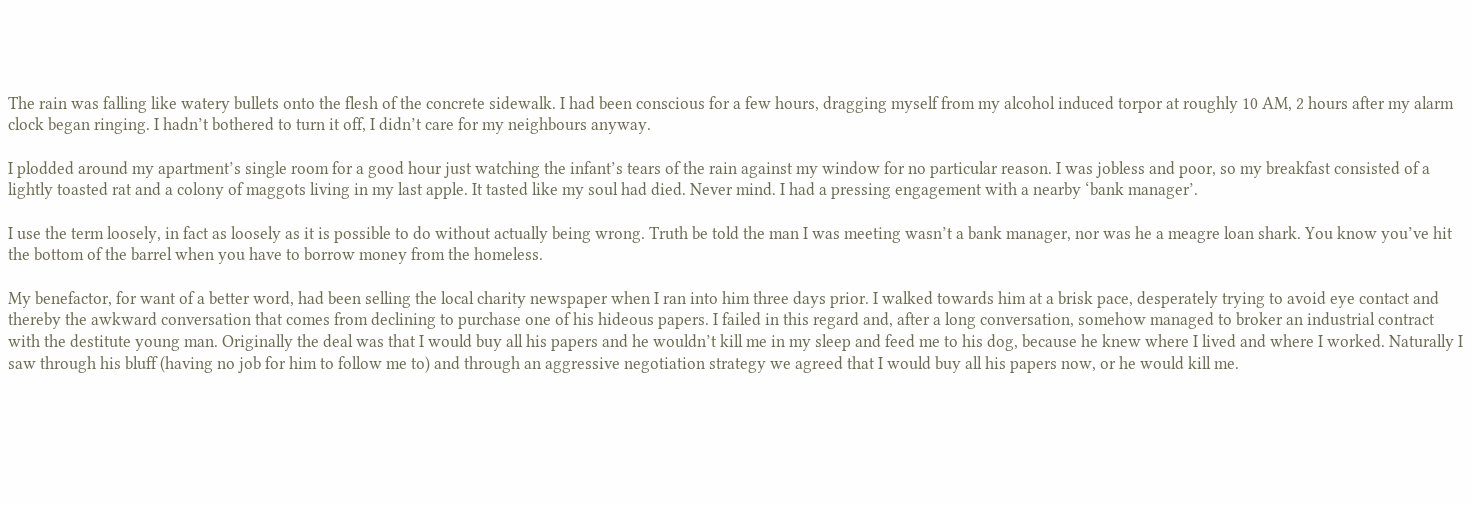The rain was falling like watery bullets onto the flesh of the concrete sidewalk. I had been conscious for a few hours, dragging myself from my alcohol induced torpor at roughly 10 AM, 2 hours after my alarm clock began ringing. I hadn’t bothered to turn it off, I didn’t care for my neighbours anyway.

I plodded around my apartment’s single room for a good hour just watching the infant’s tears of the rain against my window for no particular reason. I was jobless and poor, so my breakfast consisted of a lightly toasted rat and a colony of maggots living in my last apple. It tasted like my soul had died. Never mind. I had a pressing engagement with a nearby ‘bank manager’.

I use the term loosely, in fact as loosely as it is possible to do without actually being wrong. Truth be told the man I was meeting wasn’t a bank manager, nor was he a meagre loan shark. You know you’ve hit the bottom of the barrel when you have to borrow money from the homeless.

My benefactor, for want of a better word, had been selling the local charity newspaper when I ran into him three days prior. I walked towards him at a brisk pace, desperately trying to avoid eye contact and thereby the awkward conversation that comes from declining to purchase one of his hideous papers. I failed in this regard and, after a long conversation, somehow managed to broker an industrial contract with the destitute young man. Originally the deal was that I would buy all his papers and he wouldn’t kill me in my sleep and feed me to his dog, because he knew where I lived and where I worked. Naturally I saw through his bluff (having no job for him to follow me to) and through an aggressive negotiation strategy we agreed that I would buy all his papers now, or he would kill me.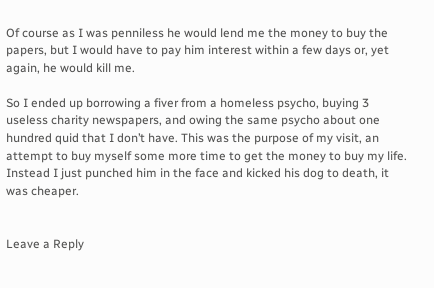Of course as I was penniless he would lend me the money to buy the papers, but I would have to pay him interest within a few days or, yet again, he would kill me.

So I ended up borrowing a fiver from a homeless psycho, buying 3 useless charity newspapers, and owing the same psycho about one hundred quid that I don’t have. This was the purpose of my visit, an attempt to buy myself some more time to get the money to buy my life. Instead I just punched him in the face and kicked his dog to death, it was cheaper.


Leave a Reply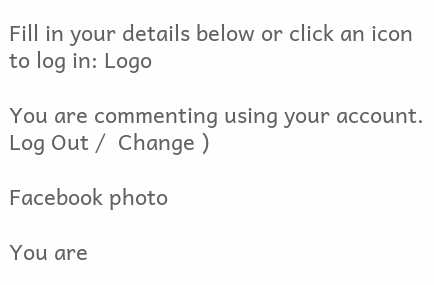Fill in your details below or click an icon to log in: Logo

You are commenting using your account. Log Out /  Change )

Facebook photo

You are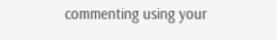commenting using your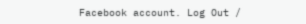Facebook account. Log Out /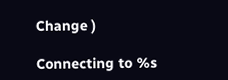Change )

Connecting to %s